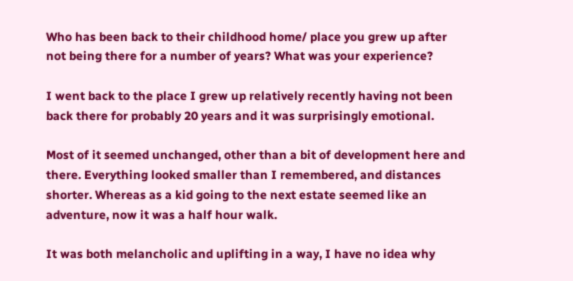Who has been back to their childhood home/ place you grew up after not being there for a number of years? What was your experience?

I went back to the place I grew up relatively recently having not been back there for probably 20 years and it was surprisingly emotional.

Most of it seemed unchanged, other than a bit of development here and there. Everything looked smaller than I remembered, and distances shorter. Whereas as a kid going to the next estate seemed like an adventure, now it was a half hour walk.

It was both melancholic and uplifting in a way, I have no idea why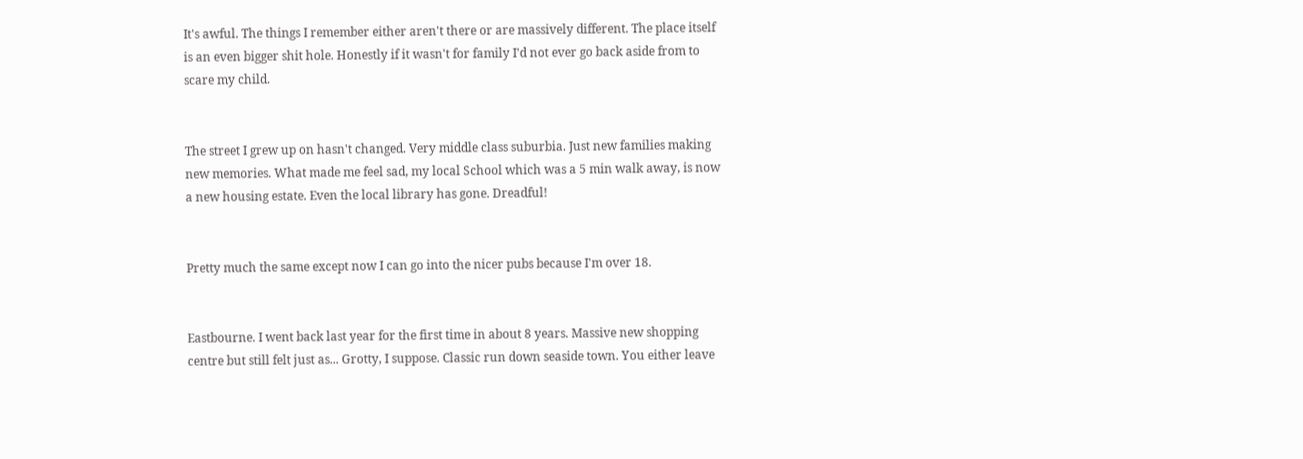It's awful. The things I remember either aren't there or are massively different. The place itself is an even bigger shit hole. Honestly if it wasn't for family I'd not ever go back aside from to scare my child.


The street I grew up on hasn't changed. Very middle class suburbia. Just new families making new memories. What made me feel sad, my local School which was a 5 min walk away, is now a new housing estate. Even the local library has gone. Dreadful!


Pretty much the same except now I can go into the nicer pubs because I'm over 18.


Eastbourne. I went back last year for the first time in about 8 years. Massive new shopping centre but still felt just as... Grotty, I suppose. Classic run down seaside town. You either leave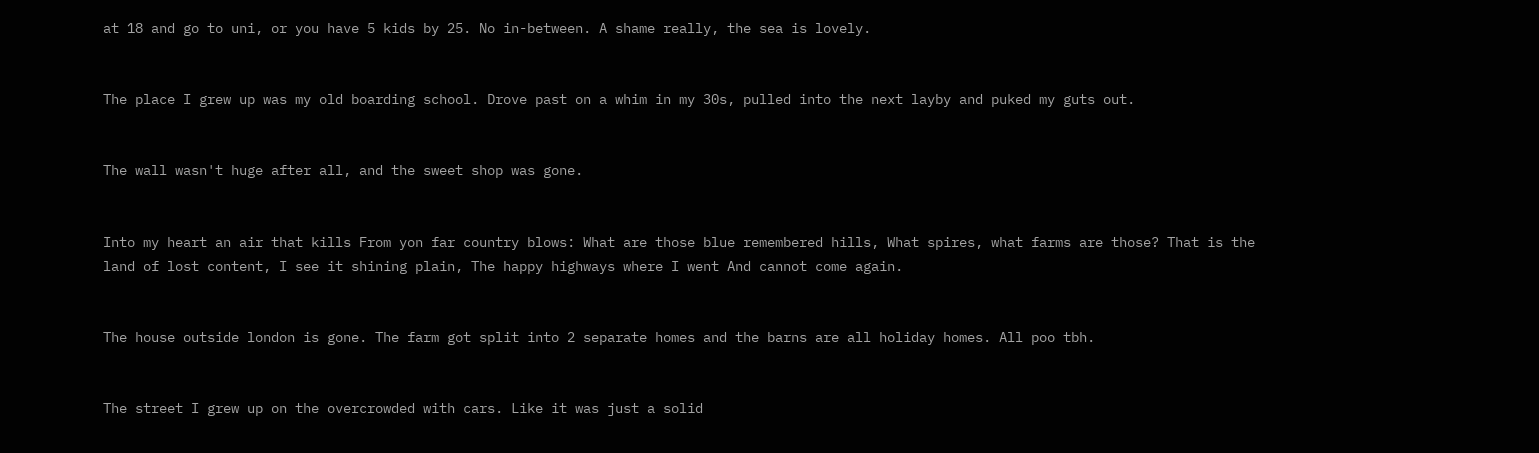at 18 and go to uni, or you have 5 kids by 25. No in-between. A shame really, the sea is lovely.


The place I grew up was my old boarding school. Drove past on a whim in my 30s, pulled into the next layby and puked my guts out.


The wall wasn't huge after all, and the sweet shop was gone.


Into my heart an air that kills From yon far country blows: What are those blue remembered hills, What spires, what farms are those? That is the land of lost content, I see it shining plain, The happy highways where I went And cannot come again.


The house outside london is gone. The farm got split into 2 separate homes and the barns are all holiday homes. All poo tbh.


The street I grew up on the overcrowded with cars. Like it was just a solid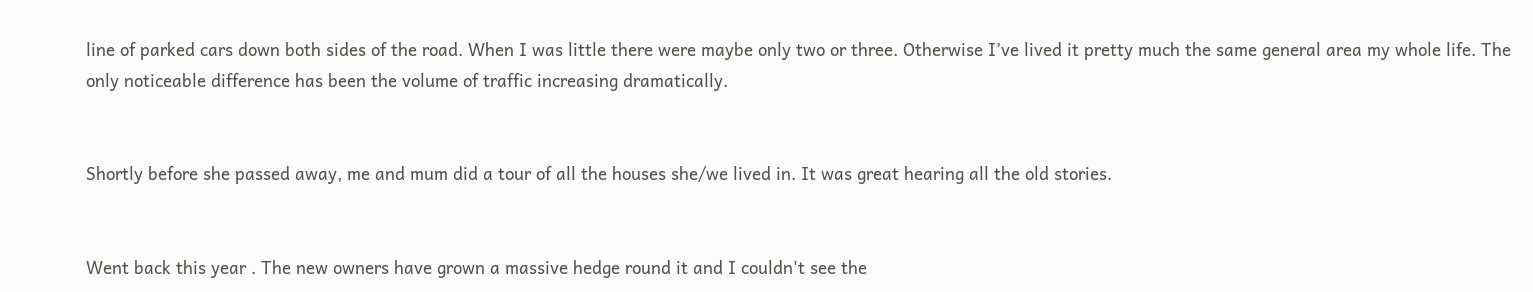line of parked cars down both sides of the road. When I was little there were maybe only two or three. Otherwise I’ve lived it pretty much the same general area my whole life. The only noticeable difference has been the volume of traffic increasing dramatically.


Shortly before she passed away, me and mum did a tour of all the houses she/we lived in. It was great hearing all the old stories.


Went back this year . The new owners have grown a massive hedge round it and I couldn't see the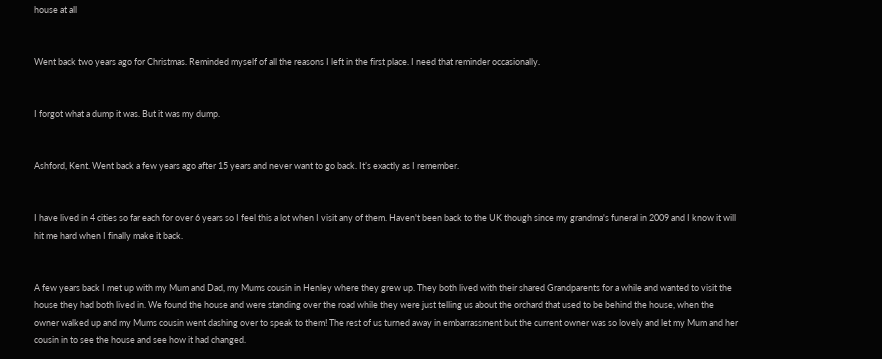house at all


Went back two years ago for Christmas. Reminded myself of all the reasons I left in the first place. I need that reminder occasionally.


I forgot what a dump it was. But it was my dump.


Ashford, Kent. Went back a few years ago after 15 years and never want to go back. It’s exactly as I remember.


I have lived in 4 cities so far each for over 6 years so I feel this a lot when I visit any of them. Haven't been back to the UK though since my grandma's funeral in 2009 and I know it will hit me hard when I finally make it back.


A few years back I met up with my Mum and Dad, my Mums cousin in Henley where they grew up. They both lived with their shared Grandparents for a while and wanted to visit the house they had both lived in. We found the house and were standing over the road while they were just telling us about the orchard that used to be behind the house, when the owner walked up and my Mums cousin went dashing over to speak to them! The rest of us turned away in embarrassment but the current owner was so lovely and let my Mum and her cousin in to see the house and see how it had changed.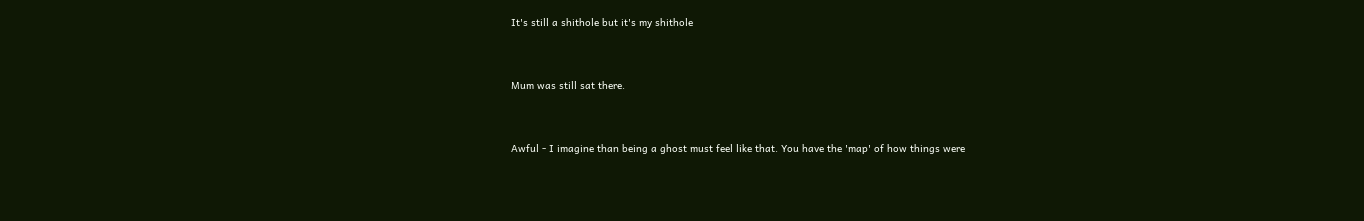It's still a shithole but it's my shithole


Mum was still sat there.


Awful - I imagine than being a ghost must feel like that. You have the 'map' of how things were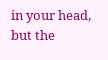in your head, but the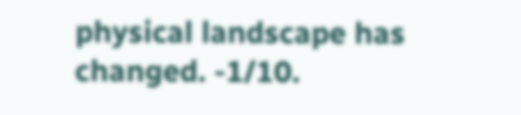physical landscape has changed. -1/10.